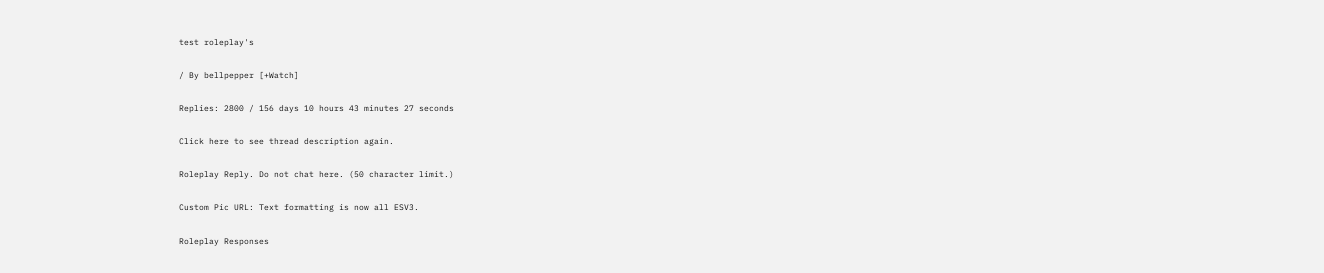test roleplay's

/ By bellpepper [+Watch]

Replies: 2800 / 156 days 10 hours 43 minutes 27 seconds

Click here to see thread description again.

Roleplay Reply. Do not chat here. (50 character limit.)

Custom Pic URL: Text formatting is now all ESV3.

Roleplay Responses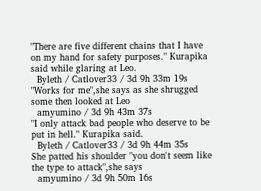"There are five different chains that I have on my hand for safety purposes." Kurapika said while glaring at Leo.
  Byleth / Catlover33 / 3d 9h 33m 19s
"Works for me",she says as she shrugged some then looked at Leo
  amyumino / 3d 9h 43m 37s
"I only attack bad people who deserve to be put in hell." Kurapika said.
  Byleth / Catlover33 / 3d 9h 44m 35s
She patted his shoulder "you don't seem like the type to attack",she says
  amyumino / 3d 9h 50m 16s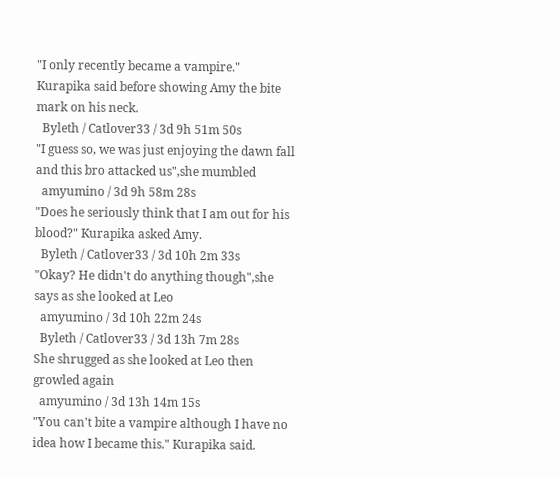"I only recently became a vampire." Kurapika said before showing Amy the bite mark on his neck.
  Byleth / Catlover33 / 3d 9h 51m 50s
"I guess so, we was just enjoying the dawn fall and this bro attacked us",she mumbled
  amyumino / 3d 9h 58m 28s
"Does he seriously think that I am out for his blood?" Kurapika asked Amy.
  Byleth / Catlover33 / 3d 10h 2m 33s
"Okay? He didn't do anything though",she says as she looked at Leo
  amyumino / 3d 10h 22m 24s
  Byleth / Catlover33 / 3d 13h 7m 28s
She shrugged as she looked at Leo then growled again
  amyumino / 3d 13h 14m 15s
"You can't bite a vampire although I have no idea how I became this." Kurapika said.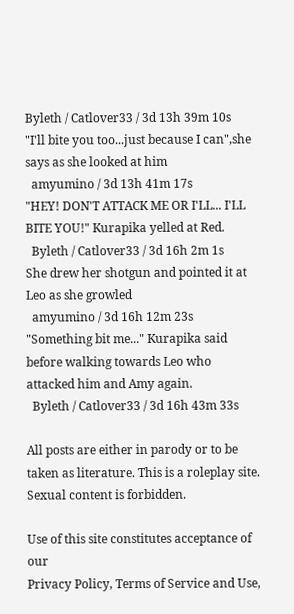Byleth / Catlover33 / 3d 13h 39m 10s
"I'll bite you too...just because I can",she says as she looked at him
  amyumino / 3d 13h 41m 17s
"HEY! DON'T ATTACK ME OR I'LL... I'LL BITE YOU!" Kurapika yelled at Red.
  Byleth / Catlover33 / 3d 16h 2m 1s
She drew her shotgun and pointed it at Leo as she growled
  amyumino / 3d 16h 12m 23s
"Something bit me..." Kurapika said before walking towards Leo who attacked him and Amy again.
  Byleth / Catlover33 / 3d 16h 43m 33s

All posts are either in parody or to be taken as literature. This is a roleplay site. Sexual content is forbidden.

Use of this site constitutes acceptance of our
Privacy Policy, Terms of Service and Use,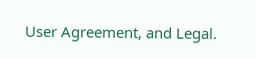User Agreement, and Legal.